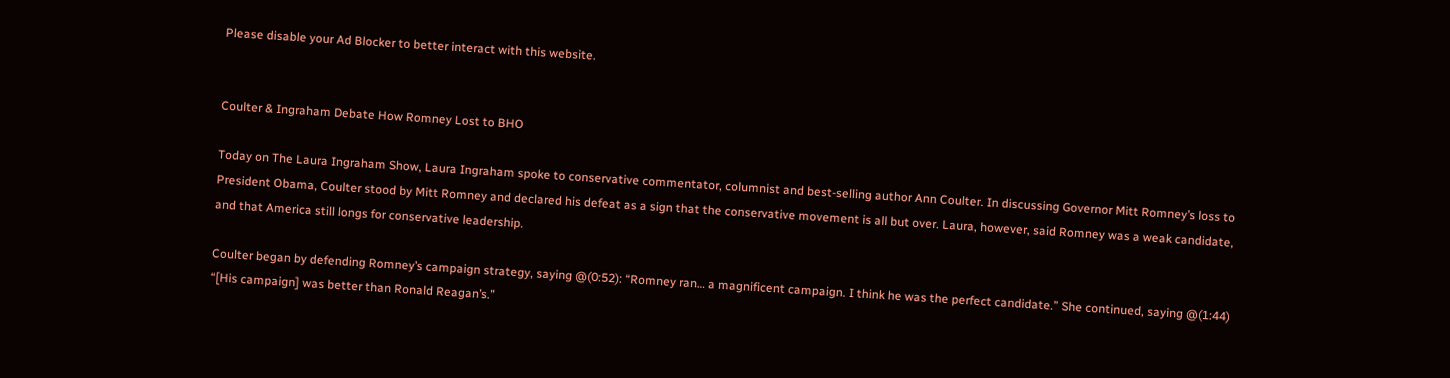Please disable your Ad Blocker to better interact with this website.


Coulter & Ingraham Debate How Romney Lost to BHO

Today on The Laura Ingraham Show, Laura Ingraham spoke to conservative commentator, columnist and best-selling author Ann Coulter. In discussing Governor Mitt Romney’s loss to President Obama, Coulter stood by Mitt Romney and declared his defeat as a sign that the conservative movement is all but over. Laura, however, said Romney was a weak candidate, and that America still longs for conservative leadership.

Coulter began by defending Romney’s campaign strategy, saying @(0:52): “Romney ran… a magnificent campaign. I think he was the perfect candidate.” She continued, saying @(1:44) “[His campaign] was better than Ronald Reagan’s.”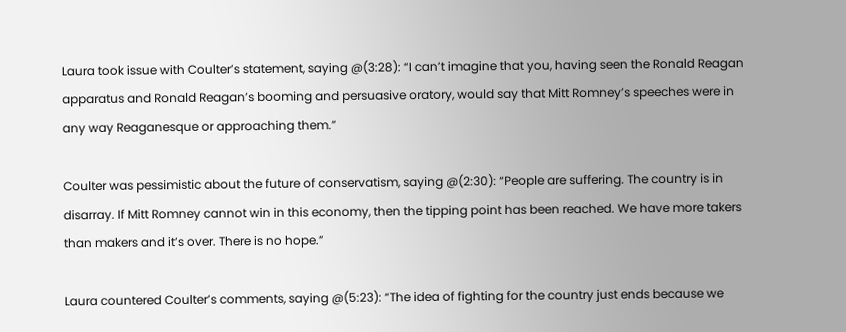Laura took issue with Coulter’s statement, saying @(3:28): “I can’t imagine that you, having seen the Ronald Reagan apparatus and Ronald Reagan’s booming and persuasive oratory, would say that Mitt Romney’s speeches were in any way Reaganesque or approaching them.”

Coulter was pessimistic about the future of conservatism, saying @(2:30): “People are suffering. The country is in disarray. If Mitt Romney cannot win in this economy, then the tipping point has been reached. We have more takers than makers and it’s over. There is no hope.”

Laura countered Coulter’s comments, saying @(5:23): “The idea of fighting for the country just ends because we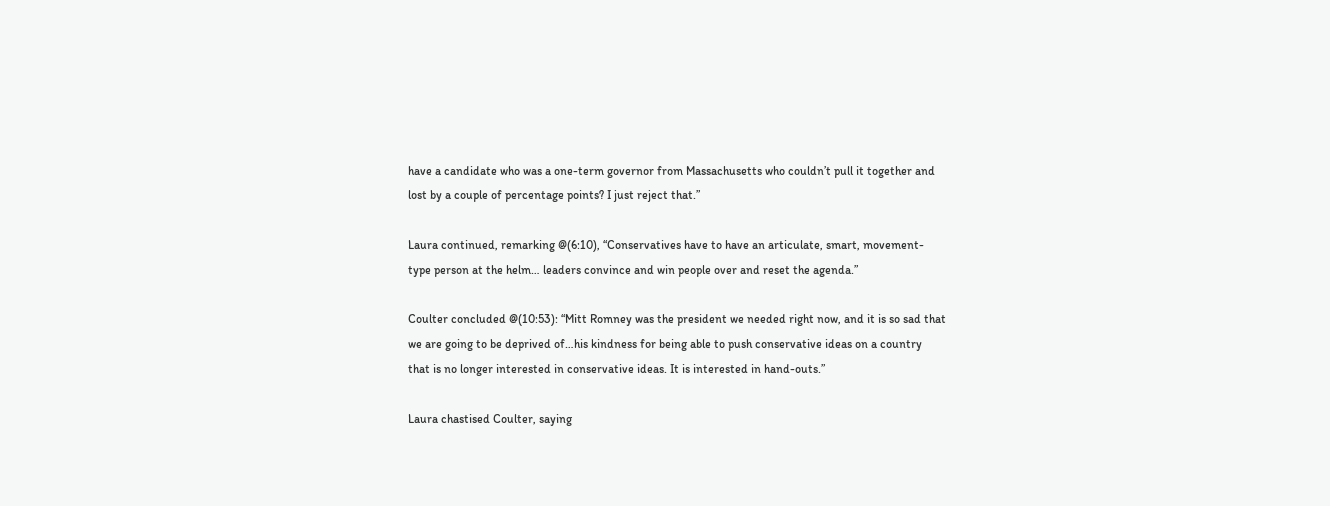have a candidate who was a one-term governor from Massachusetts who couldn’t pull it together and lost by a couple of percentage points? I just reject that.”

Laura continued, remarking @(6:10), “Conservatives have to have an articulate, smart, movement-type person at the helm… leaders convince and win people over and reset the agenda.”

Coulter concluded @(10:53): “Mitt Romney was the president we needed right now, and it is so sad that we are going to be deprived of…his kindness for being able to push conservative ideas on a country that is no longer interested in conservative ideas. It is interested in hand-outs.”

Laura chastised Coulter, saying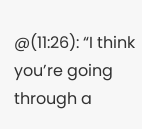@(11:26): “I think you’re going through a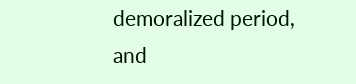demoralized period, and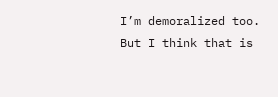I’m demoralized too. But I think that is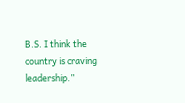B.S. I think the country is craving leadership.”